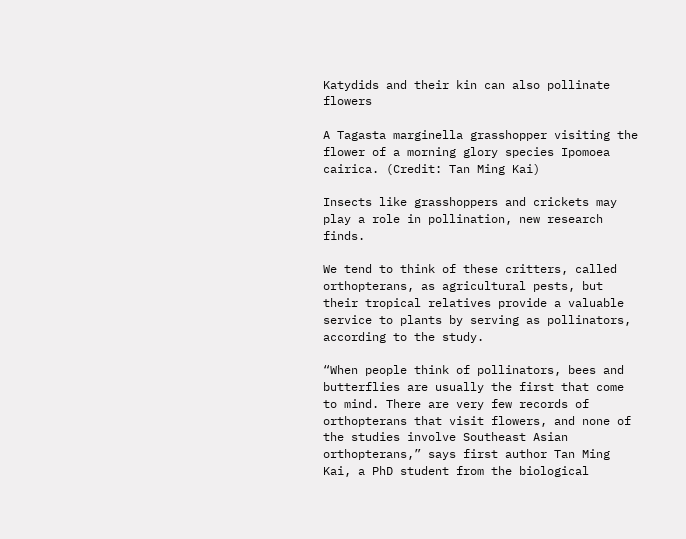Katydids and their kin can also pollinate flowers

A Tagasta marginella grasshopper visiting the flower of a morning glory species Ipomoea cairica. (Credit: Tan Ming Kai)

Insects like grasshoppers and crickets may play a role in pollination, new research finds.

We tend to think of these critters, called orthopterans, as agricultural pests, but their tropical relatives provide a valuable service to plants by serving as pollinators, according to the study.

“When people think of pollinators, bees and butterflies are usually the first that come to mind. There are very few records of orthopterans that visit flowers, and none of the studies involve Southeast Asian orthopterans,” says first author Tan Ming Kai, a PhD student from the biological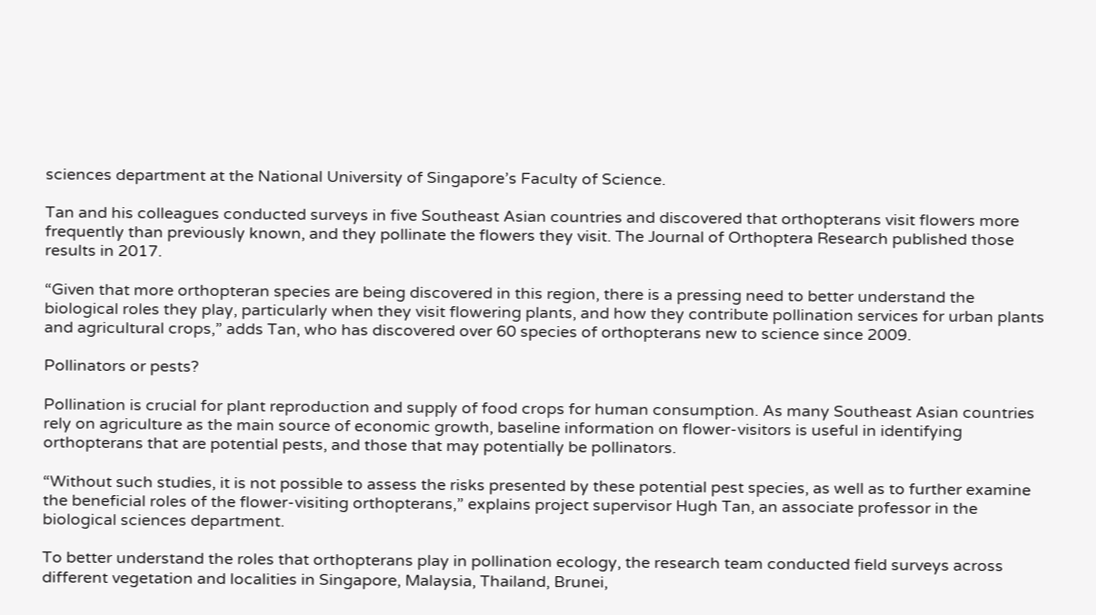sciences department at the National University of Singapore’s Faculty of Science.

Tan and his colleagues conducted surveys in five Southeast Asian countries and discovered that orthopterans visit flowers more frequently than previously known, and they pollinate the flowers they visit. The Journal of Orthoptera Research published those results in 2017.

“Given that more orthopteran species are being discovered in this region, there is a pressing need to better understand the biological roles they play, particularly when they visit flowering plants, and how they contribute pollination services for urban plants and agricultural crops,” adds Tan, who has discovered over 60 species of orthopterans new to science since 2009.

Pollinators or pests?

Pollination is crucial for plant reproduction and supply of food crops for human consumption. As many Southeast Asian countries rely on agriculture as the main source of economic growth, baseline information on flower-visitors is useful in identifying orthopterans that are potential pests, and those that may potentially be pollinators.

“Without such studies, it is not possible to assess the risks presented by these potential pest species, as well as to further examine the beneficial roles of the flower-visiting orthopterans,” explains project supervisor Hugh Tan, an associate professor in the biological sciences department.

To better understand the roles that orthopterans play in pollination ecology, the research team conducted field surveys across different vegetation and localities in Singapore, Malaysia, Thailand, Brunei,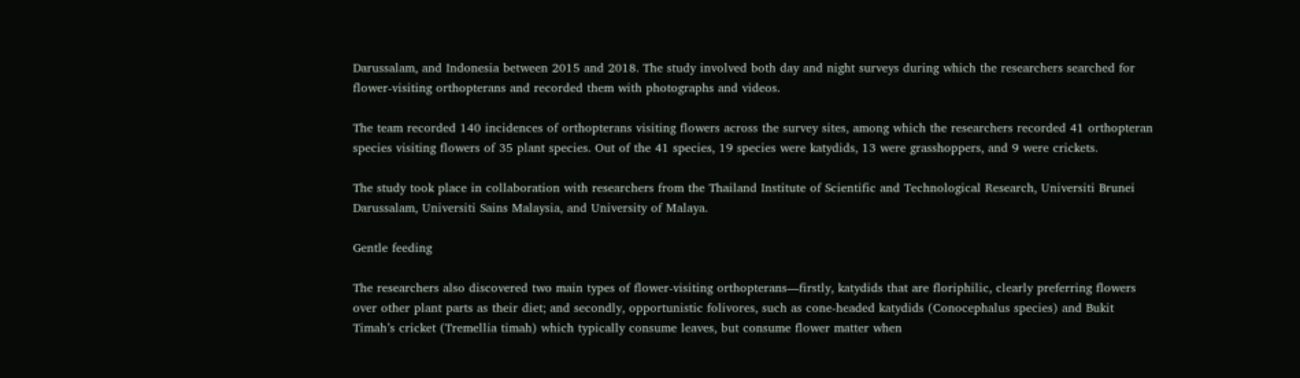Darussalam, and Indonesia between 2015 and 2018. The study involved both day and night surveys during which the researchers searched for flower-visiting orthopterans and recorded them with photographs and videos.

The team recorded 140 incidences of orthopterans visiting flowers across the survey sites, among which the researchers recorded 41 orthopteran species visiting flowers of 35 plant species. Out of the 41 species, 19 species were katydids, 13 were grasshoppers, and 9 were crickets.

The study took place in collaboration with researchers from the Thailand Institute of Scientific and Technological Research, Universiti Brunei Darussalam, Universiti Sains Malaysia, and University of Malaya.

Gentle feeding

The researchers also discovered two main types of flower-visiting orthopterans—firstly, katydids that are floriphilic, clearly preferring flowers over other plant parts as their diet; and secondly, opportunistic folivores, such as cone-headed katydids (Conocephalus species) and Bukit Timah’s cricket (Tremellia timah) which typically consume leaves, but consume flower matter when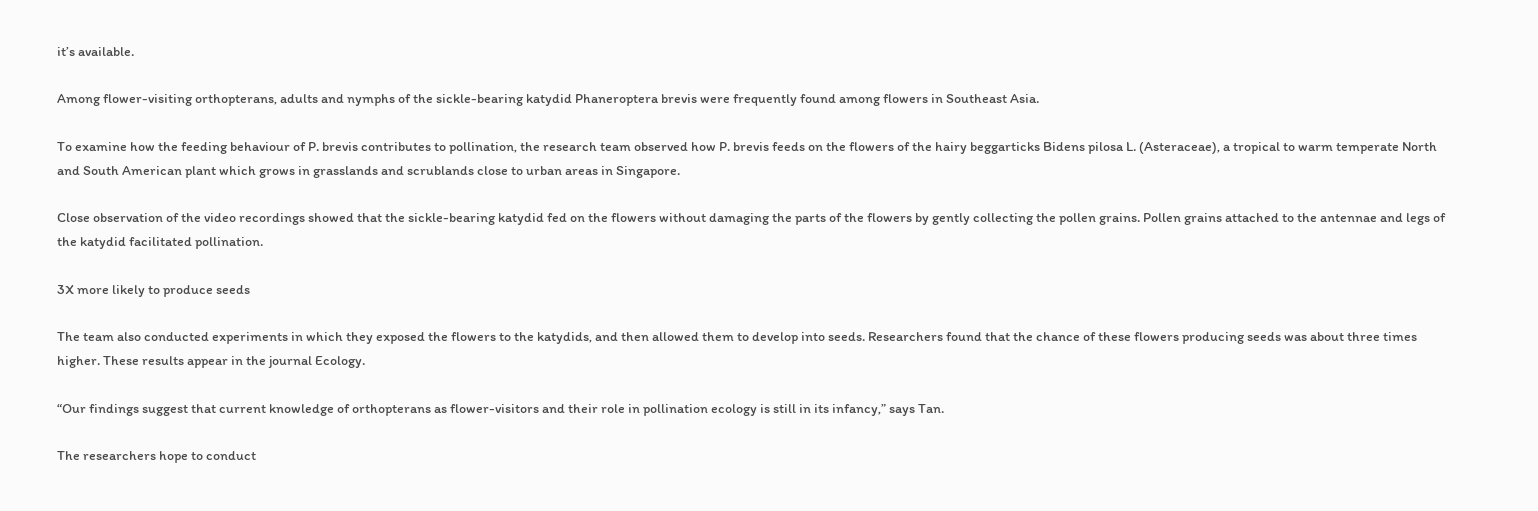it’s available.

Among flower-visiting orthopterans, adults and nymphs of the sickle-bearing katydid Phaneroptera brevis were frequently found among flowers in Southeast Asia.

To examine how the feeding behaviour of P. brevis contributes to pollination, the research team observed how P. brevis feeds on the flowers of the hairy beggarticks Bidens pilosa L. (Asteraceae), a tropical to warm temperate North and South American plant which grows in grasslands and scrublands close to urban areas in Singapore.

Close observation of the video recordings showed that the sickle-bearing katydid fed on the flowers without damaging the parts of the flowers by gently collecting the pollen grains. Pollen grains attached to the antennae and legs of the katydid facilitated pollination.

3X more likely to produce seeds

The team also conducted experiments in which they exposed the flowers to the katydids, and then allowed them to develop into seeds. Researchers found that the chance of these flowers producing seeds was about three times higher. These results appear in the journal Ecology.

“Our findings suggest that current knowledge of orthopterans as flower-visitors and their role in pollination ecology is still in its infancy,” says Tan.

The researchers hope to conduct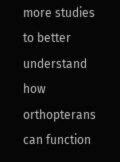more studies to better understand how orthopterans can function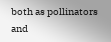both as pollinators and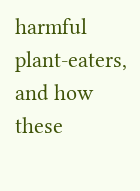harmful plant-eaters, and how these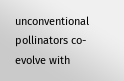unconventional pollinators co-evolve with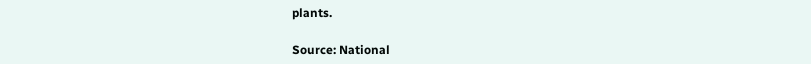plants.

Source: National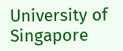University of Singapore